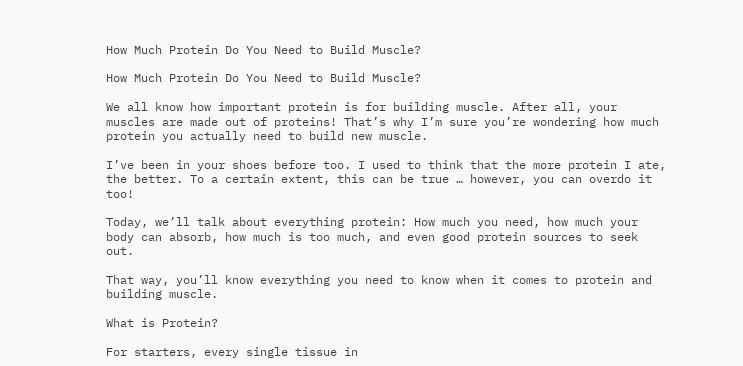How Much Protein Do You Need to Build Muscle?

How Much Protein Do You Need to Build Muscle?

We all know how important protein is for building muscle. After all, your muscles are made out of proteins! That’s why I’m sure you’re wondering how much protein you actually need to build new muscle.

I’ve been in your shoes before too. I used to think that the more protein I ate, the better. To a certain extent, this can be true … however, you can overdo it too!

Today, we’ll talk about everything protein: How much you need, how much your body can absorb, how much is too much, and even good protein sources to seek out.

That way, you’ll know everything you need to know when it comes to protein and building muscle.

What is Protein?

For starters, every single tissue in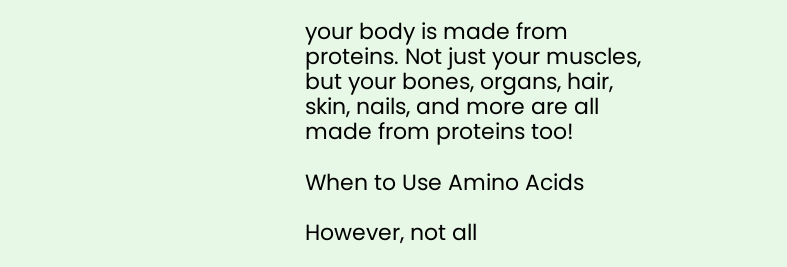your body is made from proteins. Not just your muscles, but your bones, organs, hair, skin, nails, and more are all made from proteins too!

When to Use Amino Acids

However, not all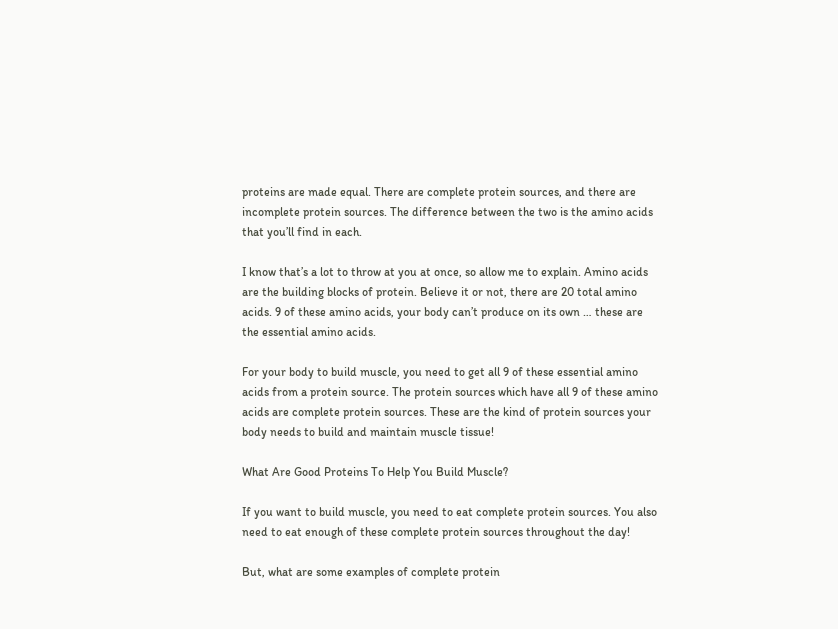proteins are made equal. There are complete protein sources, and there are incomplete protein sources. The difference between the two is the amino acids that you’ll find in each.

I know that’s a lot to throw at you at once, so allow me to explain. Amino acids are the building blocks of protein. Believe it or not, there are 20 total amino acids. 9 of these amino acids, your body can’t produce on its own … these are the essential amino acids.

For your body to build muscle, you need to get all 9 of these essential amino acids from a protein source. The protein sources which have all 9 of these amino acids are complete protein sources. These are the kind of protein sources your body needs to build and maintain muscle tissue!

What Are Good Proteins To Help You Build Muscle?

If you want to build muscle, you need to eat complete protein sources. You also need to eat enough of these complete protein sources throughout the day!

But, what are some examples of complete protein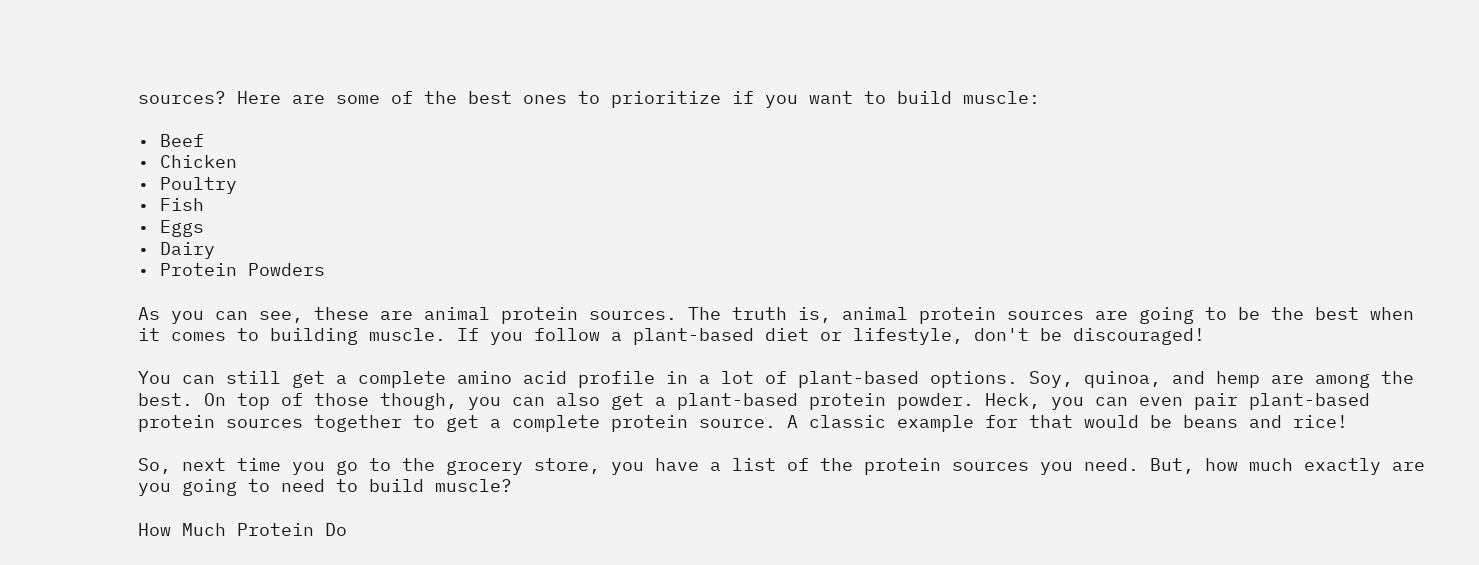sources? Here are some of the best ones to prioritize if you want to build muscle:

• Beef
• Chicken
• Poultry
• Fish
• Eggs
• Dairy
• Protein Powders

As you can see, these are animal protein sources. The truth is, animal protein sources are going to be the best when it comes to building muscle. If you follow a plant-based diet or lifestyle, don't be discouraged!

You can still get a complete amino acid profile in a lot of plant-based options. Soy, quinoa, and hemp are among the best. On top of those though, you can also get a plant-based protein powder. Heck, you can even pair plant-based protein sources together to get a complete protein source. A classic example for that would be beans and rice!

So, next time you go to the grocery store, you have a list of the protein sources you need. But, how much exactly are you going to need to build muscle?

How Much Protein Do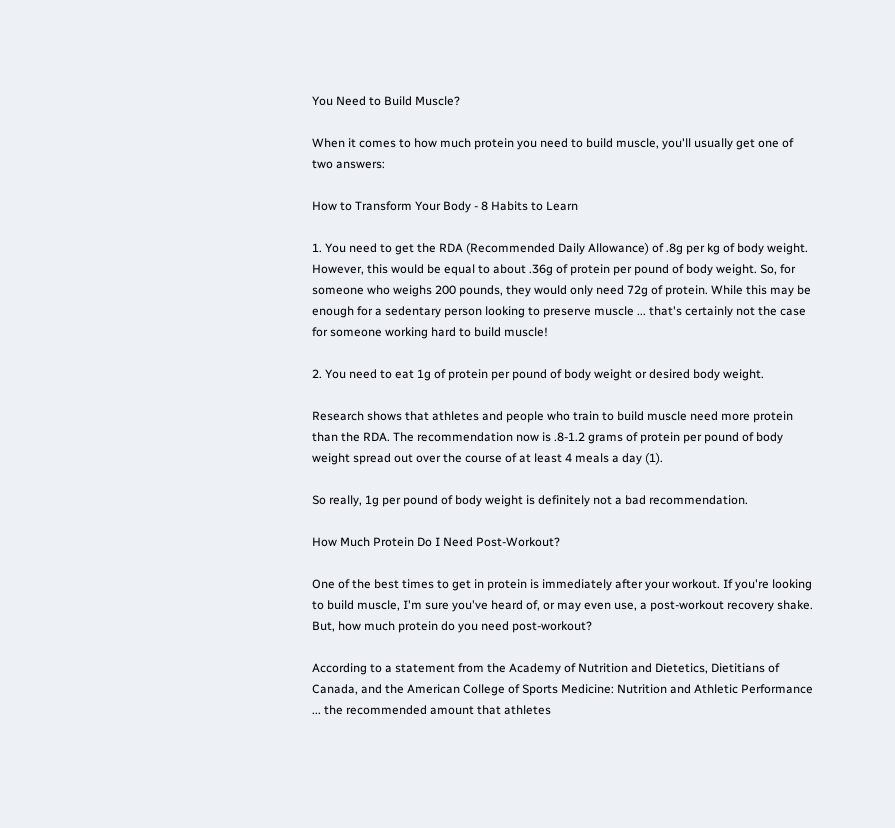You Need to Build Muscle?

When it comes to how much protein you need to build muscle, you'll usually get one of two answers:

How to Transform Your Body - 8 Habits to Learn

1. You need to get the RDA (Recommended Daily Allowance) of .8g per kg of body weight. However, this would be equal to about .36g of protein per pound of body weight. So, for someone who weighs 200 pounds, they would only need 72g of protein. While this may be enough for a sedentary person looking to preserve muscle ... that's certainly not the case for someone working hard to build muscle!

2. You need to eat 1g of protein per pound of body weight or desired body weight.

Research shows that athletes and people who train to build muscle need more protein than the RDA. The recommendation now is .8-1.2 grams of protein per pound of body weight spread out over the course of at least 4 meals a day (1).

So really, 1g per pound of body weight is definitely not a bad recommendation.

How Much Protein Do I Need Post-Workout?

One of the best times to get in protein is immediately after your workout. If you're looking to build muscle, I'm sure you've heard of, or may even use, a post-workout recovery shake. But, how much protein do you need post-workout?

According to a statement from the Academy of Nutrition and Dietetics, Dietitians of Canada, and the American College of Sports Medicine: Nutrition and Athletic Performance ... the recommended amount that athletes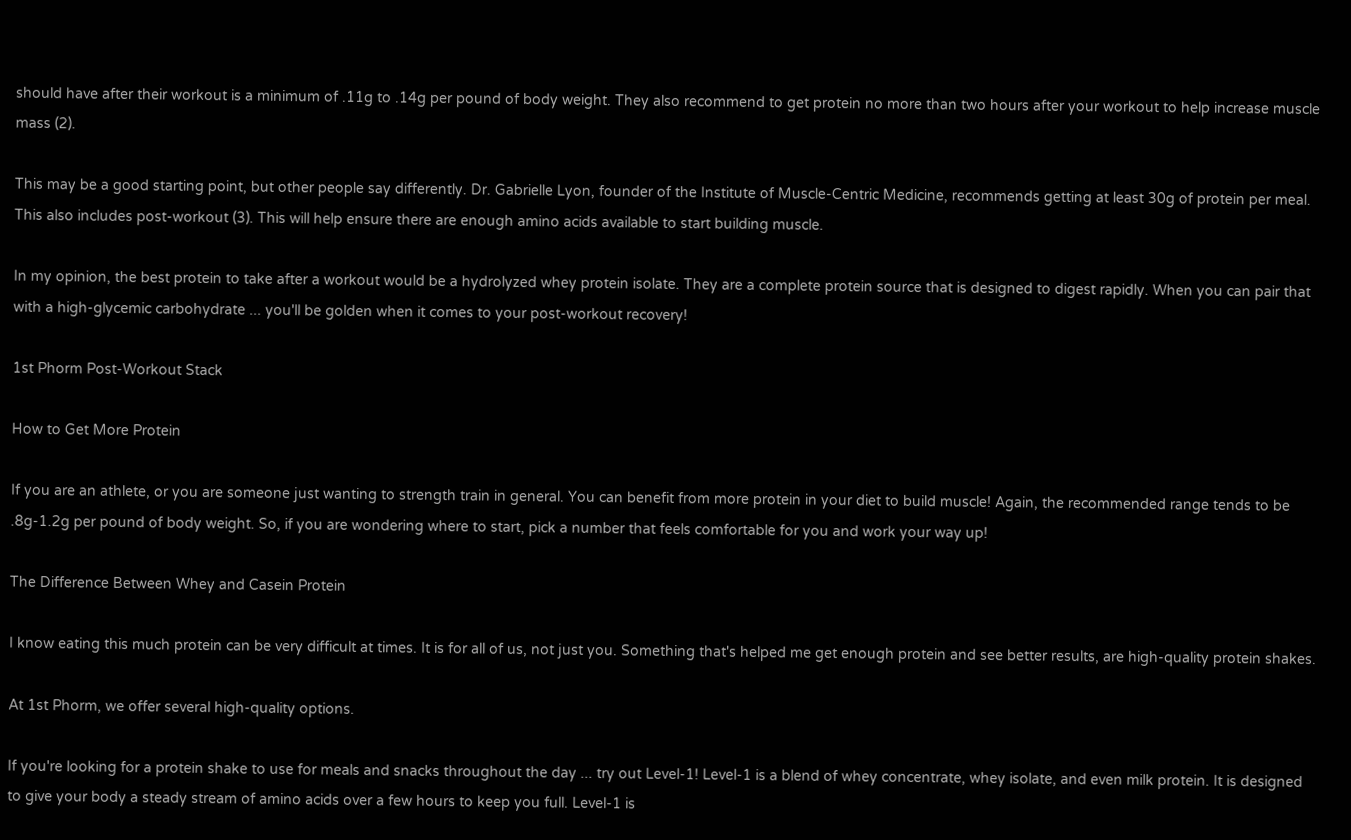should have after their workout is a minimum of .11g to .14g per pound of body weight. They also recommend to get protein no more than two hours after your workout to help increase muscle mass (2).

This may be a good starting point, but other people say differently. Dr. Gabrielle Lyon, founder of the Institute of Muscle-Centric Medicine, recommends getting at least 30g of protein per meal. This also includes post-workout (3). This will help ensure there are enough amino acids available to start building muscle.

In my opinion, the best protein to take after a workout would be a hydrolyzed whey protein isolate. They are a complete protein source that is designed to digest rapidly. When you can pair that with a high-glycemic carbohydrate ... you'll be golden when it comes to your post-workout recovery!

1st Phorm Post-Workout Stack

How to Get More Protein

If you are an athlete, or you are someone just wanting to strength train in general. You can benefit from more protein in your diet to build muscle! Again, the recommended range tends to be .8g-1.2g per pound of body weight. So, if you are wondering where to start, pick a number that feels comfortable for you and work your way up!

The Difference Between Whey and Casein Protein

I know eating this much protein can be very difficult at times. It is for all of us, not just you. Something that's helped me get enough protein and see better results, are high-quality protein shakes.

At 1st Phorm, we offer several high-quality options.

If you're looking for a protein shake to use for meals and snacks throughout the day ... try out Level-1! Level-1 is a blend of whey concentrate, whey isolate, and even milk protein. It is designed to give your body a steady stream of amino acids over a few hours to keep you full. Level-1 is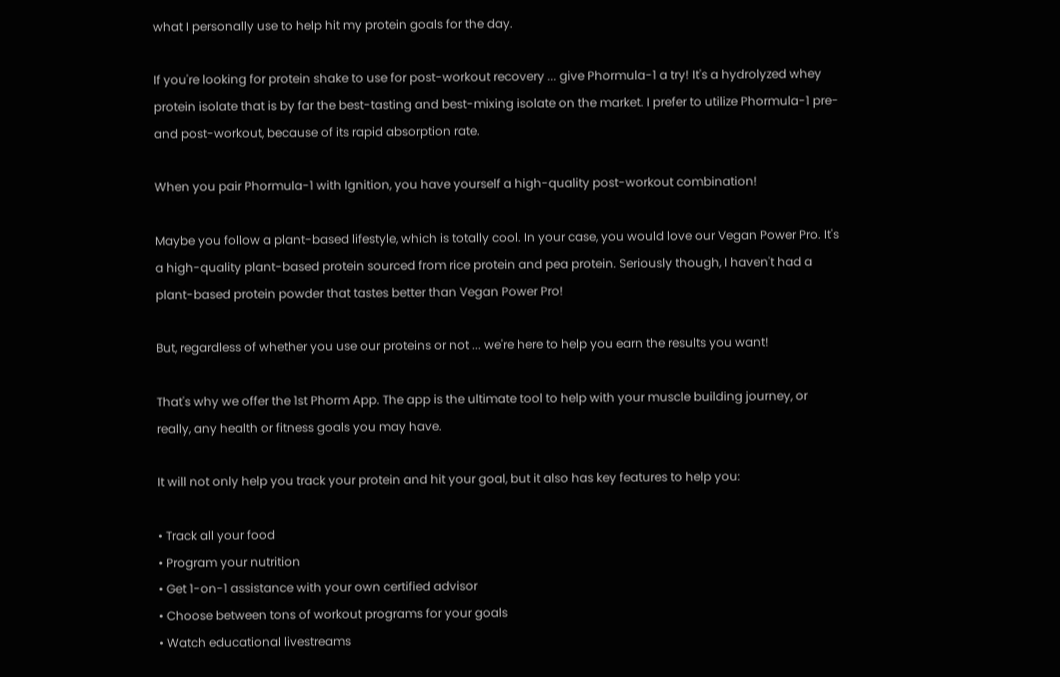what I personally use to help hit my protein goals for the day.

If you're looking for protein shake to use for post-workout recovery ... give Phormula-1 a try! It's a hydrolyzed whey protein isolate that is by far the best-tasting and best-mixing isolate on the market. I prefer to utilize Phormula-1 pre- and post-workout, because of its rapid absorption rate.

When you pair Phormula-1 with Ignition, you have yourself a high-quality post-workout combination!

Maybe you follow a plant-based lifestyle, which is totally cool. In your case, you would love our Vegan Power Pro. It's a high-quality plant-based protein sourced from rice protein and pea protein. Seriously though, I haven't had a plant-based protein powder that tastes better than Vegan Power Pro!

But, regardless of whether you use our proteins or not ... we're here to help you earn the results you want!

That's why we offer the 1st Phorm App. The app is the ultimate tool to help with your muscle building journey, or really, any health or fitness goals you may have.

It will not only help you track your protein and hit your goal, but it also has key features to help you:

• Track all your food
• Program your nutrition
• Get 1-on-1 assistance with your own certified advisor
• Choose between tons of workout programs for your goals
• Watch educational livestreams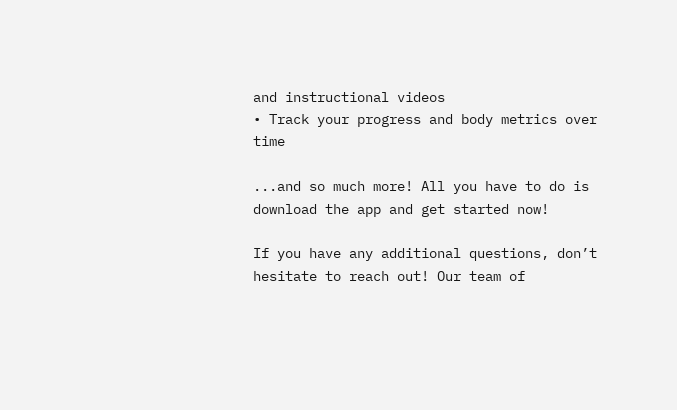and instructional videos
• Track your progress and body metrics over time

...and so much more! All you have to do is download the app and get started now!

If you have any additional questions, don’t hesitate to reach out! Our team of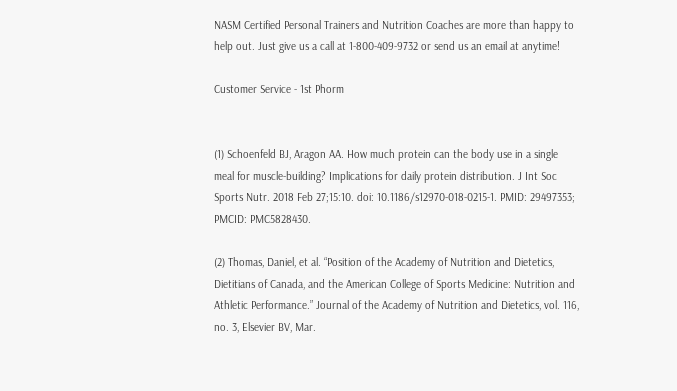NASM Certified Personal Trainers and Nutrition Coaches are more than happy to help out. Just give us a call at 1-800-409-9732 or send us an email at anytime!

Customer Service - 1st Phorm


(1) Schoenfeld BJ, Aragon AA. How much protein can the body use in a single meal for muscle-building? Implications for daily protein distribution. J Int Soc Sports Nutr. 2018 Feb 27;15:10. doi: 10.1186/s12970-018-0215-1. PMID: 29497353; PMCID: PMC5828430.

(2) Thomas, Daniel, et al. “Position of the Academy of Nutrition and Dietetics, Dietitians of Canada, and the American College of Sports Medicine: Nutrition and Athletic Performance.” Journal of the Academy of Nutrition and Dietetics, vol. 116, no. 3, Elsevier BV, Mar.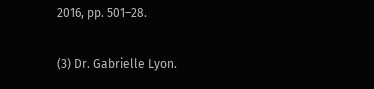2016, pp. 501–28.

(3) Dr. Gabrielle Lyon.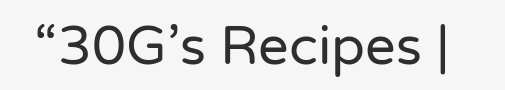“30G’s Recipes |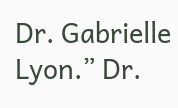Dr. Gabrielle Lyon.” Dr.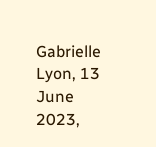Gabrielle Lyon, 13 June 2023,